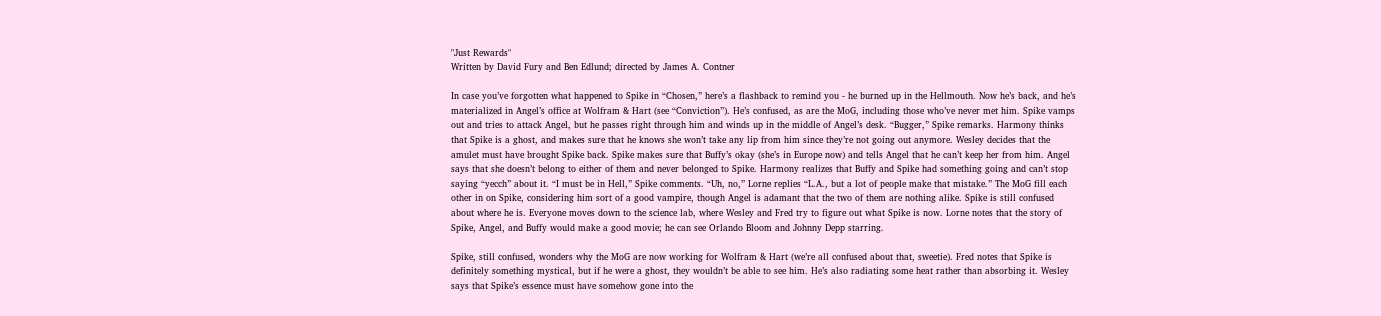"Just Rewards"
Written by David Fury and Ben Edlund; directed by James A. Contner

In case you’ve forgotten what happened to Spike in “Chosen,” here’s a flashback to remind you - he burned up in the Hellmouth. Now he’s back, and he’s materialized in Angel’s office at Wolfram & Hart (see “Conviction”). He’s confused, as are the MoG, including those who’ve never met him. Spike vamps out and tries to attack Angel, but he passes right through him and winds up in the middle of Angel’s desk. “Bugger,” Spike remarks. Harmony thinks that Spike is a ghost, and makes sure that he knows she won’t take any lip from him since they’re not going out anymore. Wesley decides that the amulet must have brought Spike back. Spike makes sure that Buffy’s okay (she’s in Europe now) and tells Angel that he can’t keep her from him. Angel says that she doesn’t belong to either of them and never belonged to Spike. Harmony realizes that Buffy and Spike had something going and can’t stop saying “yecch” about it. “I must be in Hell,” Spike comments. “Uh, no,” Lorne replies “L.A., but a lot of people make that mistake.” The MoG fill each other in on Spike, considering him sort of a good vampire, though Angel is adamant that the two of them are nothing alike. Spike is still confused about where he is. Everyone moves down to the science lab, where Wesley and Fred try to figure out what Spike is now. Lorne notes that the story of Spike, Angel, and Buffy would make a good movie; he can see Orlando Bloom and Johnny Depp starring.

Spike, still confused, wonders why the MoG are now working for Wolfram & Hart (we’re all confused about that, sweetie). Fred notes that Spike is definitely something mystical, but if he were a ghost, they wouldn’t be able to see him. He’s also radiating some heat rather than absorbing it. Wesley says that Spike’s essence must have somehow gone into the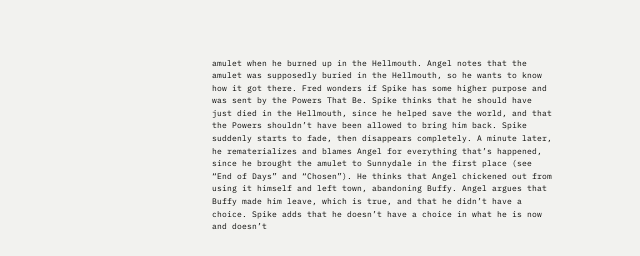amulet when he burned up in the Hellmouth. Angel notes that the amulet was supposedly buried in the Hellmouth, so he wants to know how it got there. Fred wonders if Spike has some higher purpose and was sent by the Powers That Be. Spike thinks that he should have just died in the Hellmouth, since he helped save the world, and that the Powers shouldn’t have been allowed to bring him back. Spike suddenly starts to fade, then disappears completely. A minute later, he rematerializes and blames Angel for everything that’s happened, since he brought the amulet to Sunnydale in the first place (see “End of Days” and “Chosen”). He thinks that Angel chickened out from using it himself and left town, abandoning Buffy. Angel argues that Buffy made him leave, which is true, and that he didn’t have a choice. Spike adds that he doesn’t have a choice in what he is now and doesn’t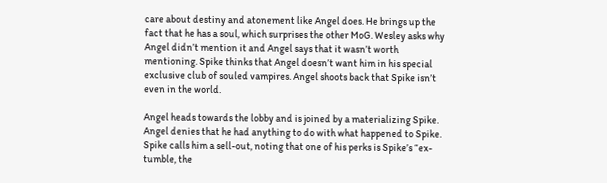care about destiny and atonement like Angel does. He brings up the fact that he has a soul, which surprises the other MoG. Wesley asks why Angel didn’t mention it and Angel says that it wasn’t worth mentioning. Spike thinks that Angel doesn’t want him in his special exclusive club of souled vampires. Angel shoots back that Spike isn’t even in the world.

Angel heads towards the lobby and is joined by a materializing Spike. Angel denies that he had anything to do with what happened to Spike. Spike calls him a sell-out, noting that one of his perks is Spike’s “ex-tumble, the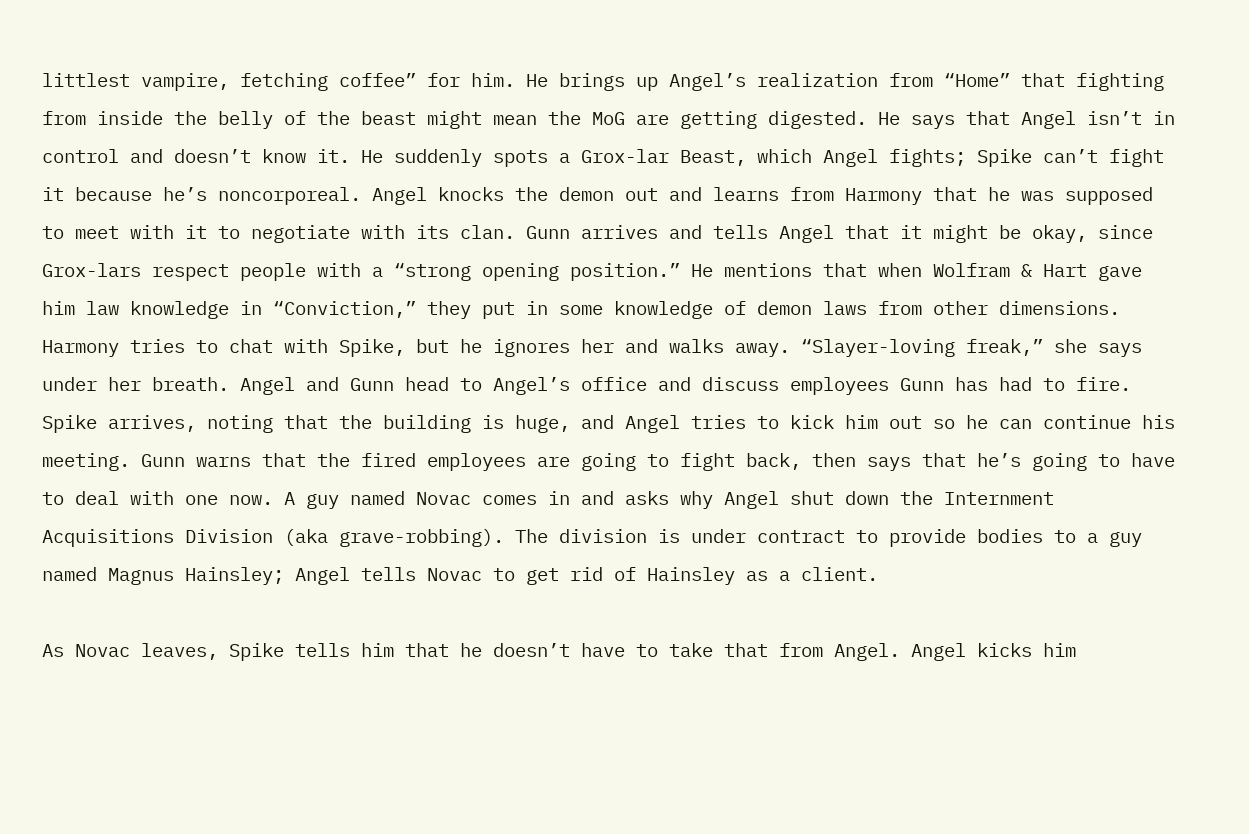littlest vampire, fetching coffee” for him. He brings up Angel’s realization from “Home” that fighting from inside the belly of the beast might mean the MoG are getting digested. He says that Angel isn’t in control and doesn’t know it. He suddenly spots a Grox-lar Beast, which Angel fights; Spike can’t fight it because he’s noncorporeal. Angel knocks the demon out and learns from Harmony that he was supposed to meet with it to negotiate with its clan. Gunn arrives and tells Angel that it might be okay, since Grox-lars respect people with a “strong opening position.” He mentions that when Wolfram & Hart gave him law knowledge in “Conviction,” they put in some knowledge of demon laws from other dimensions. Harmony tries to chat with Spike, but he ignores her and walks away. “Slayer-loving freak,” she says under her breath. Angel and Gunn head to Angel’s office and discuss employees Gunn has had to fire. Spike arrives, noting that the building is huge, and Angel tries to kick him out so he can continue his meeting. Gunn warns that the fired employees are going to fight back, then says that he’s going to have to deal with one now. A guy named Novac comes in and asks why Angel shut down the Internment Acquisitions Division (aka grave-robbing). The division is under contract to provide bodies to a guy named Magnus Hainsley; Angel tells Novac to get rid of Hainsley as a client.

As Novac leaves, Spike tells him that he doesn’t have to take that from Angel. Angel kicks him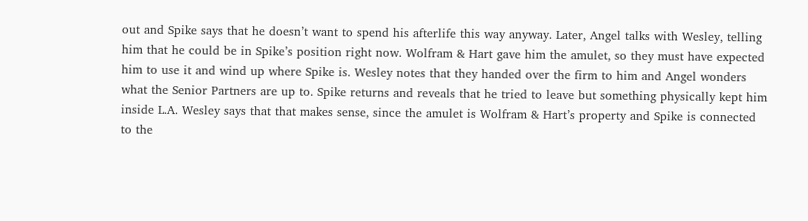out and Spike says that he doesn’t want to spend his afterlife this way anyway. Later, Angel talks with Wesley, telling him that he could be in Spike’s position right now. Wolfram & Hart gave him the amulet, so they must have expected him to use it and wind up where Spike is. Wesley notes that they handed over the firm to him and Angel wonders what the Senior Partners are up to. Spike returns and reveals that he tried to leave but something physically kept him inside L.A. Wesley says that that makes sense, since the amulet is Wolfram & Hart’s property and Spike is connected to the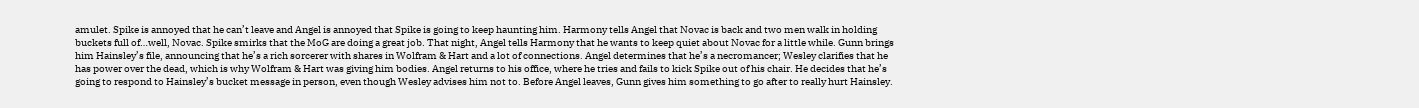amulet. Spike is annoyed that he can’t leave and Angel is annoyed that Spike is going to keep haunting him. Harmony tells Angel that Novac is back and two men walk in holding buckets full of…well, Novac. Spike smirks that the MoG are doing a great job. That night, Angel tells Harmony that he wants to keep quiet about Novac for a little while. Gunn brings him Hainsley’s file, announcing that he’s a rich sorcerer with shares in Wolfram & Hart and a lot of connections. Angel determines that he’s a necromancer; Wesley clarifies that he has power over the dead, which is why Wolfram & Hart was giving him bodies. Angel returns to his office, where he tries and fails to kick Spike out of his chair. He decides that he’s going to respond to Hainsley’s bucket message in person, even though Wesley advises him not to. Before Angel leaves, Gunn gives him something to go after to really hurt Hainsley.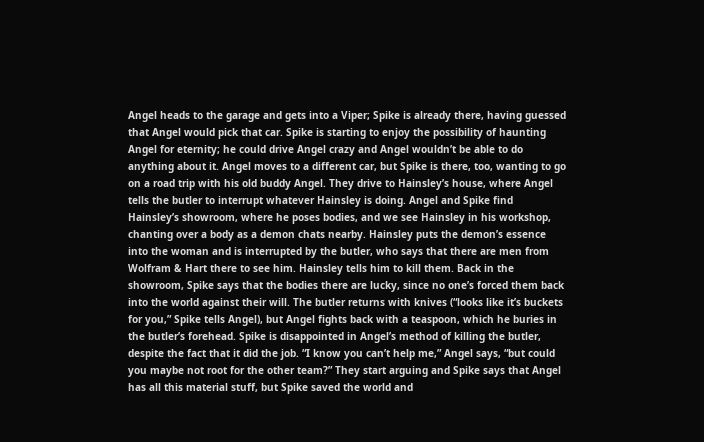Angel heads to the garage and gets into a Viper; Spike is already there, having guessed that Angel would pick that car. Spike is starting to enjoy the possibility of haunting Angel for eternity; he could drive Angel crazy and Angel wouldn’t be able to do anything about it. Angel moves to a different car, but Spike is there, too, wanting to go on a road trip with his old buddy Angel. They drive to Hainsley’s house, where Angel tells the butler to interrupt whatever Hainsley is doing. Angel and Spike find Hainsley’s showroom, where he poses bodies, and we see Hainsley in his workshop, chanting over a body as a demon chats nearby. Hainsley puts the demon’s essence into the woman and is interrupted by the butler, who says that there are men from Wolfram & Hart there to see him. Hainsley tells him to kill them. Back in the showroom, Spike says that the bodies there are lucky, since no one’s forced them back into the world against their will. The butler returns with knives (“looks like it’s buckets for you,” Spike tells Angel), but Angel fights back with a teaspoon, which he buries in the butler’s forehead. Spike is disappointed in Angel’s method of killing the butler, despite the fact that it did the job. “I know you can’t help me,” Angel says, “but could you maybe not root for the other team?” They start arguing and Spike says that Angel has all this material stuff, but Spike saved the world and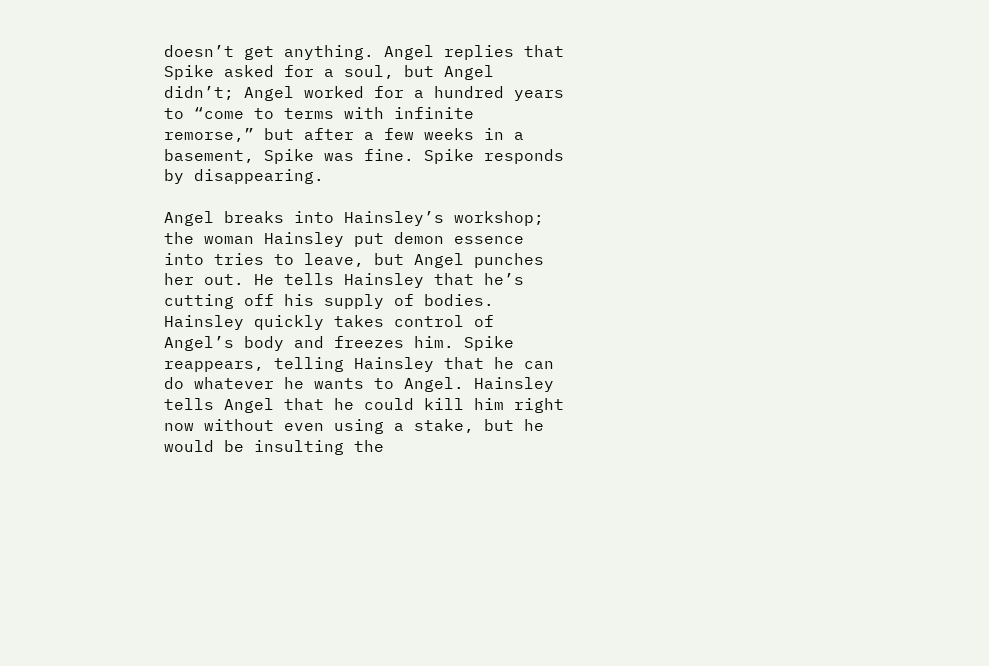doesn’t get anything. Angel replies that Spike asked for a soul, but Angel didn’t; Angel worked for a hundred years to “come to terms with infinite remorse,” but after a few weeks in a basement, Spike was fine. Spike responds by disappearing.

Angel breaks into Hainsley’s workshop; the woman Hainsley put demon essence into tries to leave, but Angel punches her out. He tells Hainsley that he’s cutting off his supply of bodies. Hainsley quickly takes control of Angel’s body and freezes him. Spike reappears, telling Hainsley that he can do whatever he wants to Angel. Hainsley tells Angel that he could kill him right now without even using a stake, but he would be insulting the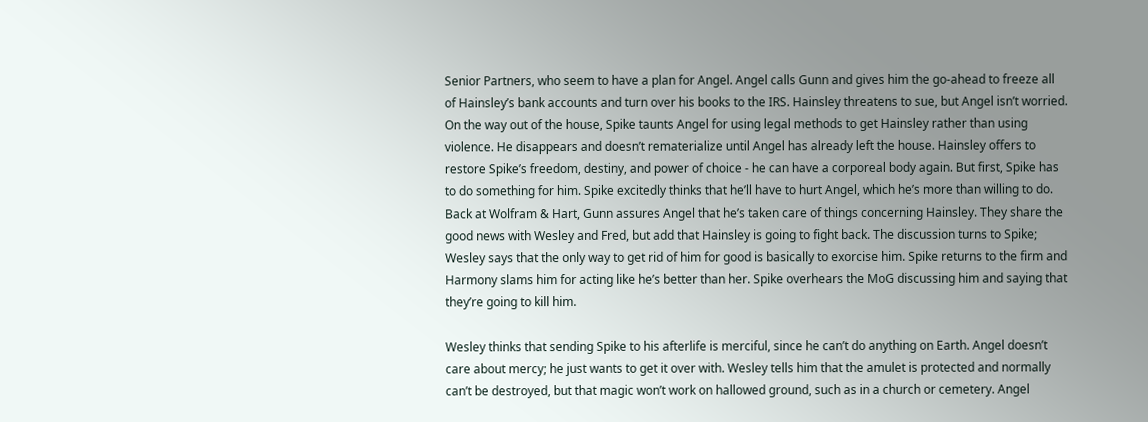Senior Partners, who seem to have a plan for Angel. Angel calls Gunn and gives him the go-ahead to freeze all of Hainsley’s bank accounts and turn over his books to the IRS. Hainsley threatens to sue, but Angel isn’t worried. On the way out of the house, Spike taunts Angel for using legal methods to get Hainsley rather than using violence. He disappears and doesn’t rematerialize until Angel has already left the house. Hainsley offers to restore Spike’s freedom, destiny, and power of choice - he can have a corporeal body again. But first, Spike has to do something for him. Spike excitedly thinks that he’ll have to hurt Angel, which he’s more than willing to do. Back at Wolfram & Hart, Gunn assures Angel that he’s taken care of things concerning Hainsley. They share the good news with Wesley and Fred, but add that Hainsley is going to fight back. The discussion turns to Spike; Wesley says that the only way to get rid of him for good is basically to exorcise him. Spike returns to the firm and Harmony slams him for acting like he’s better than her. Spike overhears the MoG discussing him and saying that they’re going to kill him.

Wesley thinks that sending Spike to his afterlife is merciful, since he can’t do anything on Earth. Angel doesn’t care about mercy; he just wants to get it over with. Wesley tells him that the amulet is protected and normally can’t be destroyed, but that magic won’t work on hallowed ground, such as in a church or cemetery. Angel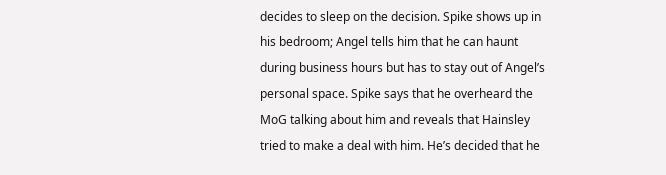decides to sleep on the decision. Spike shows up in his bedroom; Angel tells him that he can haunt during business hours but has to stay out of Angel’s personal space. Spike says that he overheard the MoG talking about him and reveals that Hainsley tried to make a deal with him. He’s decided that he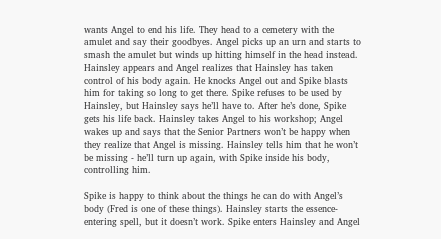wants Angel to end his life. They head to a cemetery with the amulet and say their goodbyes. Angel picks up an urn and starts to smash the amulet but winds up hitting himself in the head instead. Hainsley appears and Angel realizes that Hainsley has taken control of his body again. He knocks Angel out and Spike blasts him for taking so long to get there. Spike refuses to be used by Hainsley, but Hainsley says he’ll have to. After he’s done, Spike gets his life back. Hainsley takes Angel to his workshop; Angel wakes up and says that the Senior Partners won’t be happy when they realize that Angel is missing. Hainsley tells him that he won’t be missing - he’ll turn up again, with Spike inside his body, controlling him.

Spike is happy to think about the things he can do with Angel’s body (Fred is one of these things). Hainsley starts the essence-entering spell, but it doesn’t work. Spike enters Hainsley and Angel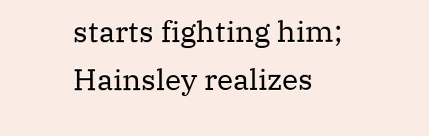starts fighting him; Hainsley realizes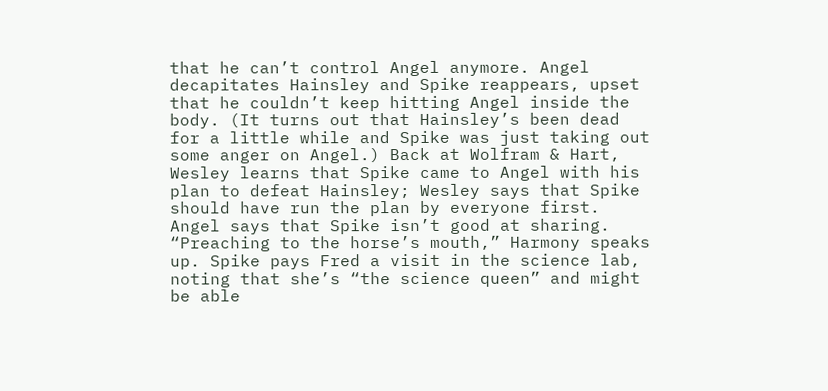that he can’t control Angel anymore. Angel decapitates Hainsley and Spike reappears, upset that he couldn’t keep hitting Angel inside the body. (It turns out that Hainsley’s been dead for a little while and Spike was just taking out some anger on Angel.) Back at Wolfram & Hart, Wesley learns that Spike came to Angel with his plan to defeat Hainsley; Wesley says that Spike should have run the plan by everyone first. Angel says that Spike isn’t good at sharing. “Preaching to the horse’s mouth,” Harmony speaks up. Spike pays Fred a visit in the science lab, noting that she’s “the science queen” and might be able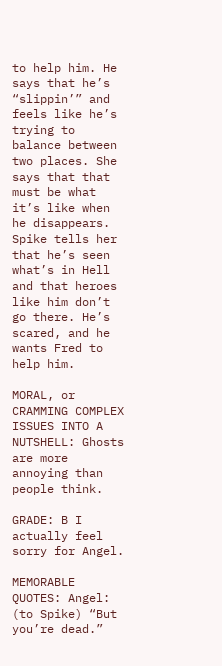to help him. He says that he’s “slippin’” and feels like he’s trying to balance between two places. She says that that must be what it’s like when he disappears. Spike tells her that he’s seen what’s in Hell and that heroes like him don’t go there. He’s scared, and he wants Fred to help him.

MORAL, or CRAMMING COMPLEX ISSUES INTO A NUTSHELL: Ghosts are more annoying than people think.

GRADE: B I actually feel sorry for Angel.

MEMORABLE QUOTES: Angel: (to Spike) “But you’re dead.”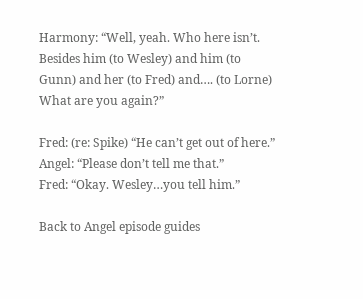Harmony: “Well, yeah. Who here isn’t. Besides him (to Wesley) and him (to Gunn) and her (to Fred) and…. (to Lorne) What are you again?”

Fred: (re: Spike) “He can’t get out of here.”
Angel: “Please don’t tell me that.”
Fred: “Okay. Wesley…you tell him.”

Back to Angel episode guides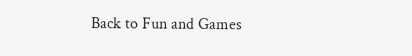Back to Fun and Games